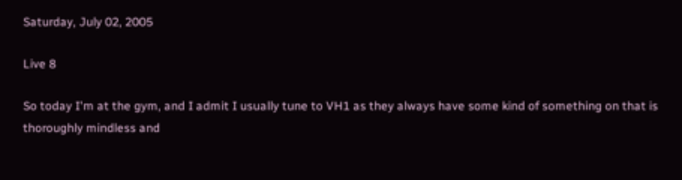Saturday, July 02, 2005

Live 8

So today I'm at the gym, and I admit I usually tune to VH1 as they always have some kind of something on that is thoroughly mindless and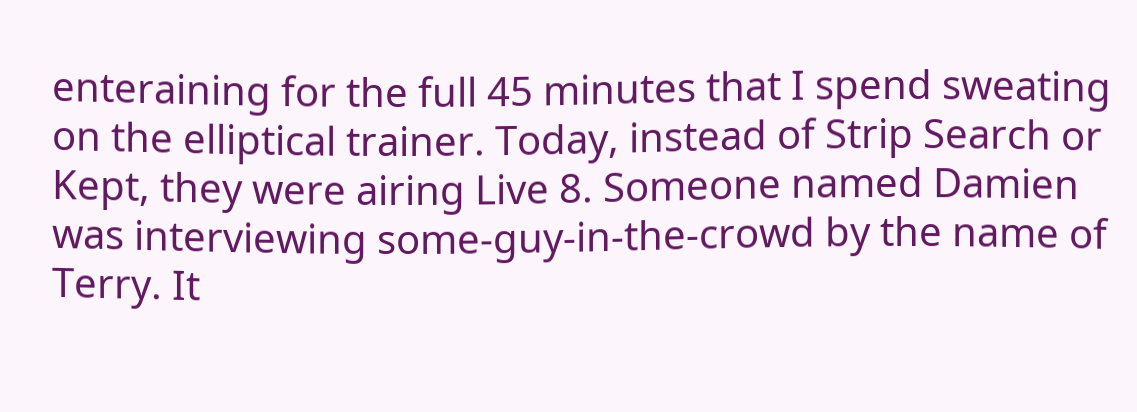enteraining for the full 45 minutes that I spend sweating on the elliptical trainer. Today, instead of Strip Search or Kept, they were airing Live 8. Someone named Damien was interviewing some-guy-in-the-crowd by the name of Terry. It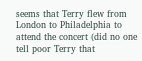seems that Terry flew from London to Philadelphia to attend the concert (did no one tell poor Terry that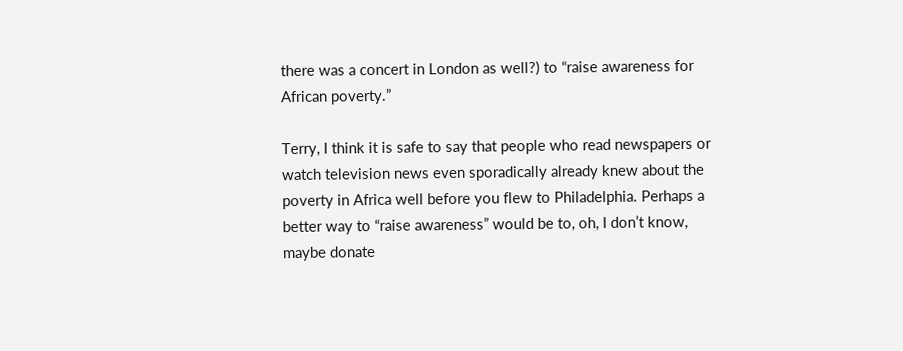there was a concert in London as well?) to “raise awareness for African poverty.”

Terry, I think it is safe to say that people who read newspapers or watch television news even sporadically already knew about the poverty in Africa well before you flew to Philadelphia. Perhaps a better way to “raise awareness” would be to, oh, I don’t know, maybe donate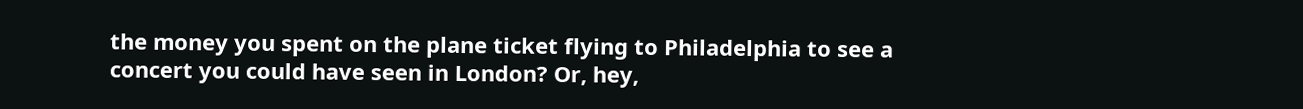the money you spent on the plane ticket flying to Philadelphia to see a concert you could have seen in London? Or, hey,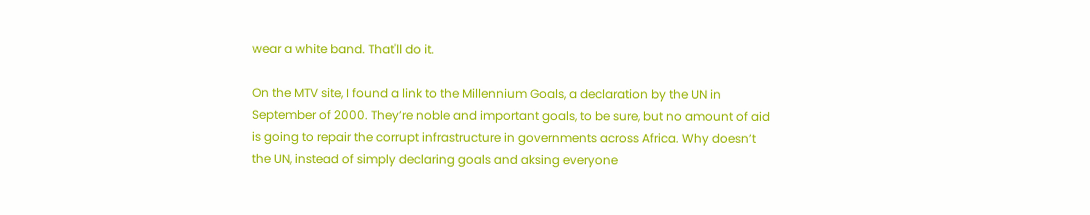wear a white band. That'll do it.

On the MTV site, I found a link to the Millennium Goals, a declaration by the UN in September of 2000. They’re noble and important goals, to be sure, but no amount of aid is going to repair the corrupt infrastructure in governments across Africa. Why doesn’t the UN, instead of simply declaring goals and aksing everyone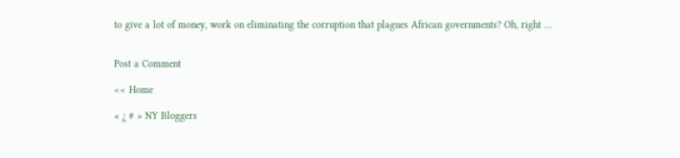to give a lot of money, work on eliminating the corruption that plagues African governments? Oh, right …


Post a Comment

<< Home

« ¿ # » NY Bloggers